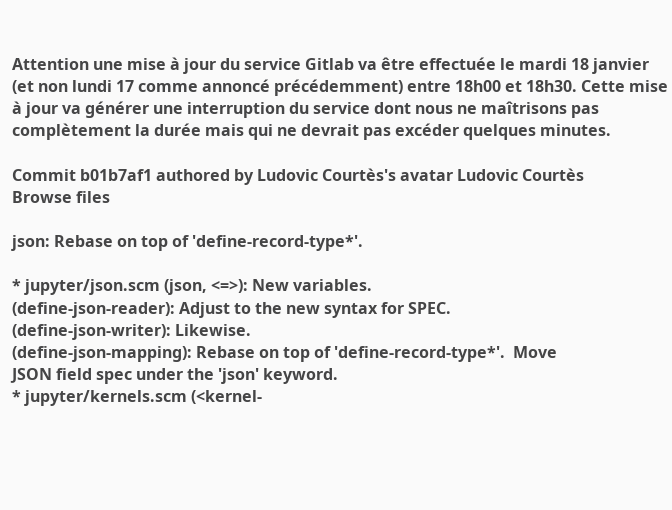Attention une mise à jour du service Gitlab va être effectuée le mardi 18 janvier (et non lundi 17 comme annoncé précédemment) entre 18h00 et 18h30. Cette mise à jour va générer une interruption du service dont nous ne maîtrisons pas complètement la durée mais qui ne devrait pas excéder quelques minutes.

Commit b01b7af1 authored by Ludovic Courtès's avatar Ludovic Courtès
Browse files

json: Rebase on top of 'define-record-type*'.

* jupyter/json.scm (json, <=>): New variables.
(define-json-reader): Adjust to the new syntax for SPEC.
(define-json-writer): Likewise.
(define-json-mapping): Rebase on top of 'define-record-type*'.  Move
JSON field spec under the 'json' keyword.
* jupyter/kernels.scm (<kernel-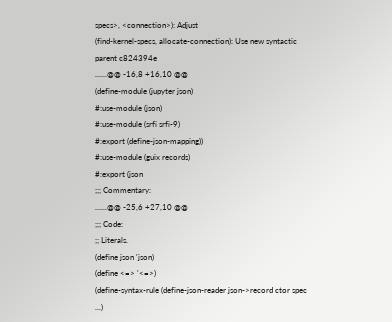specs>, <connection>): Adjust
(find-kernel-specs, allocate-connection): Use new syntactic
parent c824394e
......@@ -16,8 +16,10 @@
(define-module (jupyter json)
#:use-module (json)
#:use-module (srfi srfi-9)
#:export (define-json-mapping))
#:use-module (guix records)
#:export (json
;;; Commentary:
......@@ -25,6 +27,10 @@
;;; Code:
;; Literals.
(define json 'json)
(define <=> '<=>)
(define-syntax-rule (define-json-reader json->record ctor spec ...)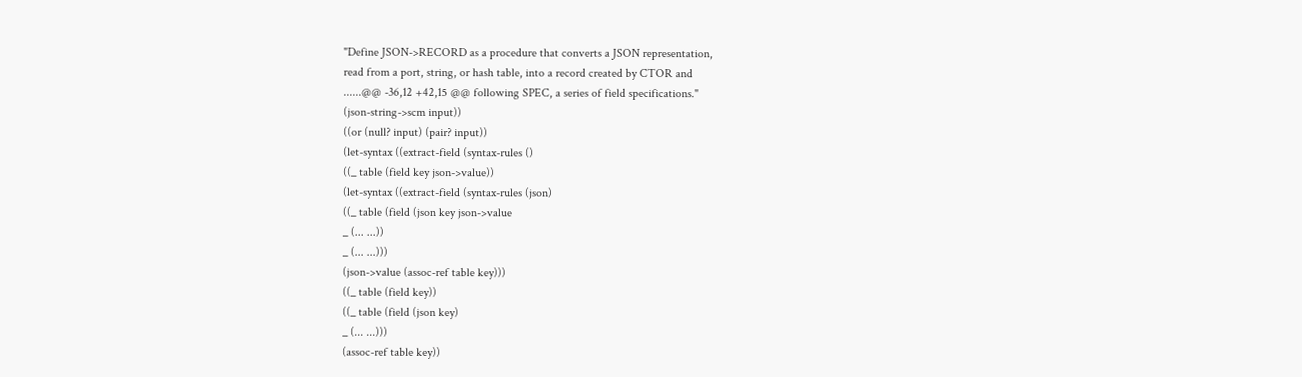"Define JSON->RECORD as a procedure that converts a JSON representation,
read from a port, string, or hash table, into a record created by CTOR and
......@@ -36,12 +42,15 @@ following SPEC, a series of field specifications."
(json-string->scm input))
((or (null? input) (pair? input))
(let-syntax ((extract-field (syntax-rules ()
((_ table (field key json->value))
(let-syntax ((extract-field (syntax-rules (json)
((_ table (field (json key json->value
_ (... ...))
_ (... ...)))
(json->value (assoc-ref table key)))
((_ table (field key))
((_ table (field (json key)
_ (... ...)))
(assoc-ref table key))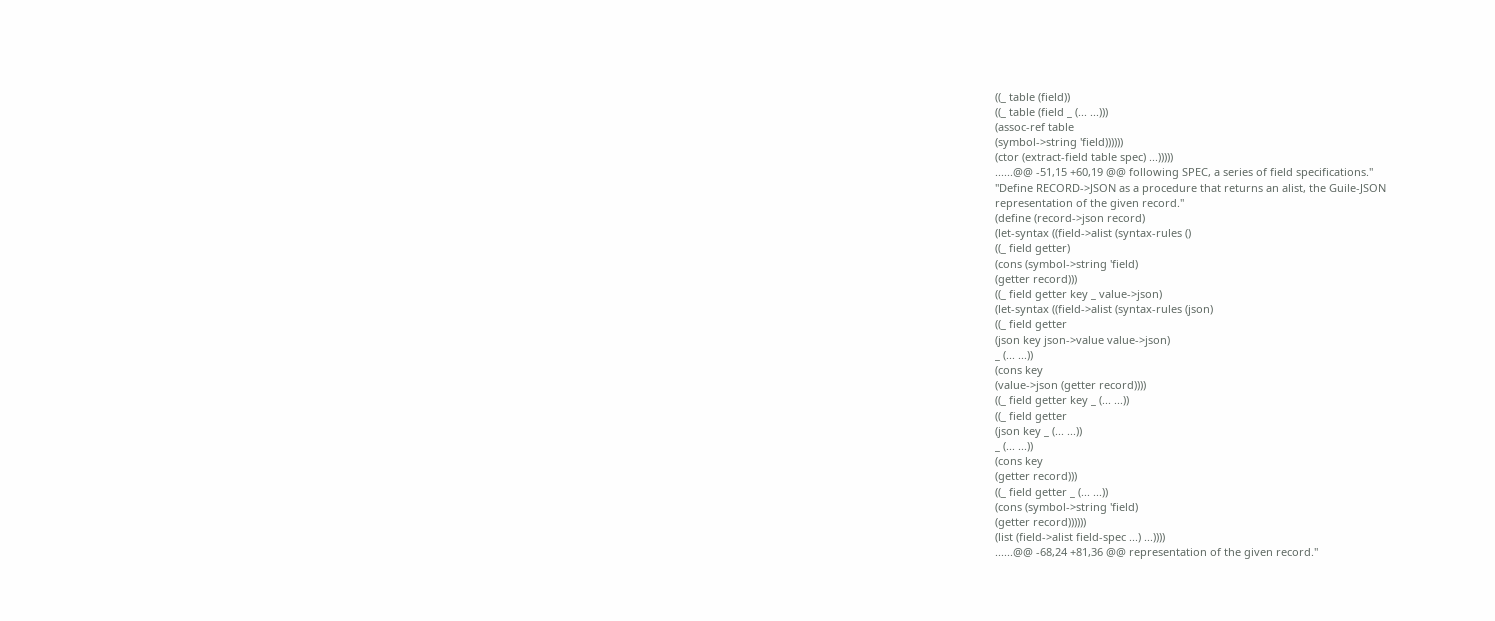((_ table (field))
((_ table (field _ (... ...)))
(assoc-ref table
(symbol->string 'field))))))
(ctor (extract-field table spec) ...)))))
......@@ -51,15 +60,19 @@ following SPEC, a series of field specifications."
"Define RECORD->JSON as a procedure that returns an alist, the Guile-JSON
representation of the given record."
(define (record->json record)
(let-syntax ((field->alist (syntax-rules ()
((_ field getter)
(cons (symbol->string 'field)
(getter record)))
((_ field getter key _ value->json)
(let-syntax ((field->alist (syntax-rules (json)
((_ field getter
(json key json->value value->json)
_ (... ...))
(cons key
(value->json (getter record))))
((_ field getter key _ (... ...))
((_ field getter
(json key _ (... ...))
_ (... ...))
(cons key
(getter record)))
((_ field getter _ (... ...))
(cons (symbol->string 'field)
(getter record))))))
(list (field->alist field-spec ...) ...))))
......@@ -68,24 +81,36 @@ representation of the given record."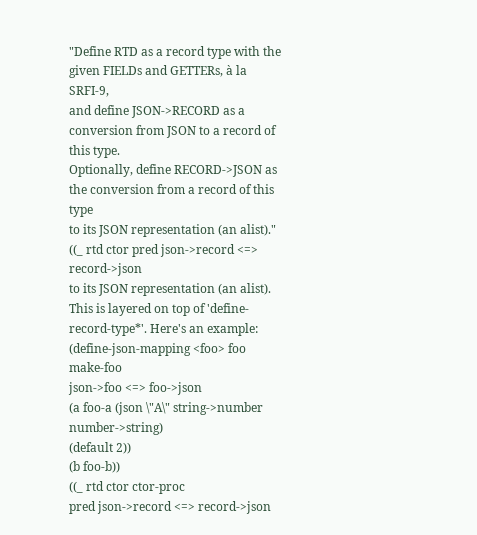"Define RTD as a record type with the given FIELDs and GETTERs, à la SRFI-9,
and define JSON->RECORD as a conversion from JSON to a record of this type.
Optionally, define RECORD->JSON as the conversion from a record of this type
to its JSON representation (an alist)."
((_ rtd ctor pred json->record <=> record->json
to its JSON representation (an alist).
This is layered on top of 'define-record-type*'. Here's an example:
(define-json-mapping <foo> foo make-foo
json->foo <=> foo->json
(a foo-a (json \"A\" string->number number->string)
(default 2))
(b foo-b))
((_ rtd ctor ctor-proc
pred json->record <=> record->json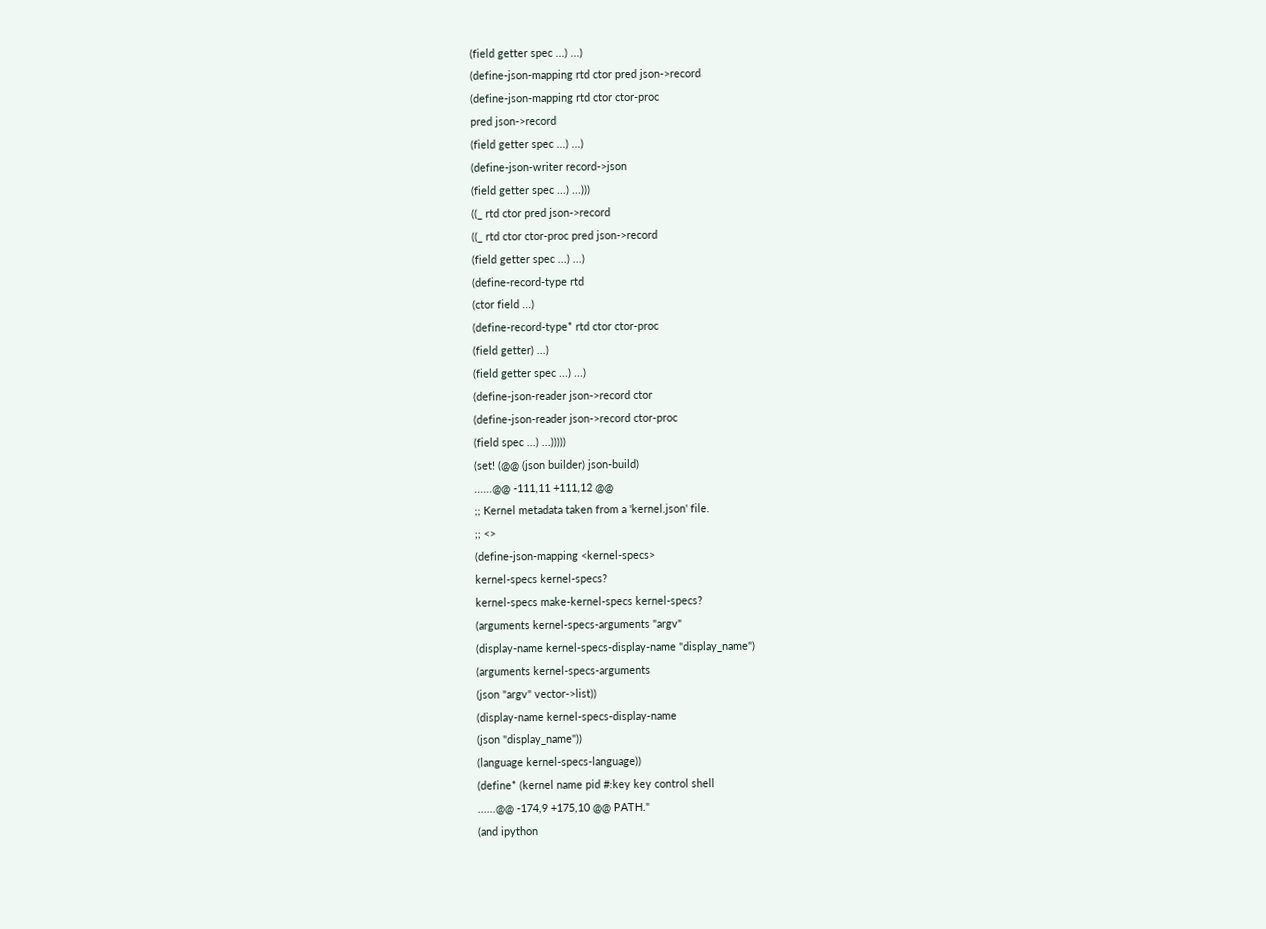(field getter spec ...) ...)
(define-json-mapping rtd ctor pred json->record
(define-json-mapping rtd ctor ctor-proc
pred json->record
(field getter spec ...) ...)
(define-json-writer record->json
(field getter spec ...) ...)))
((_ rtd ctor pred json->record
((_ rtd ctor ctor-proc pred json->record
(field getter spec ...) ...)
(define-record-type rtd
(ctor field ...)
(define-record-type* rtd ctor ctor-proc
(field getter) ...)
(field getter spec ...) ...)
(define-json-reader json->record ctor
(define-json-reader json->record ctor-proc
(field spec ...) ...)))))
(set! (@@ (json builder) json-build)
......@@ -111,11 +111,12 @@
;; Kernel metadata taken from a 'kernel.json' file.
;; <>
(define-json-mapping <kernel-specs>
kernel-specs kernel-specs?
kernel-specs make-kernel-specs kernel-specs?
(arguments kernel-specs-arguments "argv"
(display-name kernel-specs-display-name "display_name")
(arguments kernel-specs-arguments
(json "argv" vector->list))
(display-name kernel-specs-display-name
(json "display_name"))
(language kernel-specs-language))
(define* (kernel name pid #:key key control shell
......@@ -174,9 +175,10 @@ PATH."
(and ipython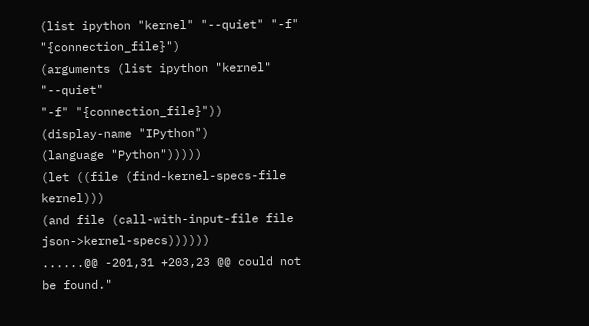(list ipython "kernel" "--quiet" "-f" "{connection_file}")
(arguments (list ipython "kernel" "--quiet"
"-f" "{connection_file}"))
(display-name "IPython")
(language "Python")))))
(let ((file (find-kernel-specs-file kernel)))
(and file (call-with-input-file file json->kernel-specs))))))
......@@ -201,31 +203,23 @@ could not be found."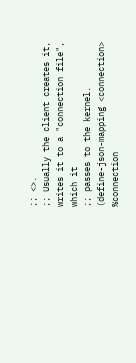;; <>.
;; Usually the client creates it, writes it to a "connection file", which it
;; passes to the kernel.
(define-json-mapping <connection> %connection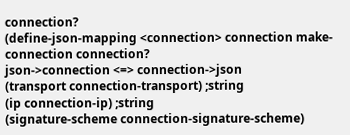connection?
(define-json-mapping <connection> connection make-connection connection?
json->connection <=> connection->json
(transport connection-transport) ;string
(ip connection-ip) ;string
(signature-scheme connection-signature-scheme)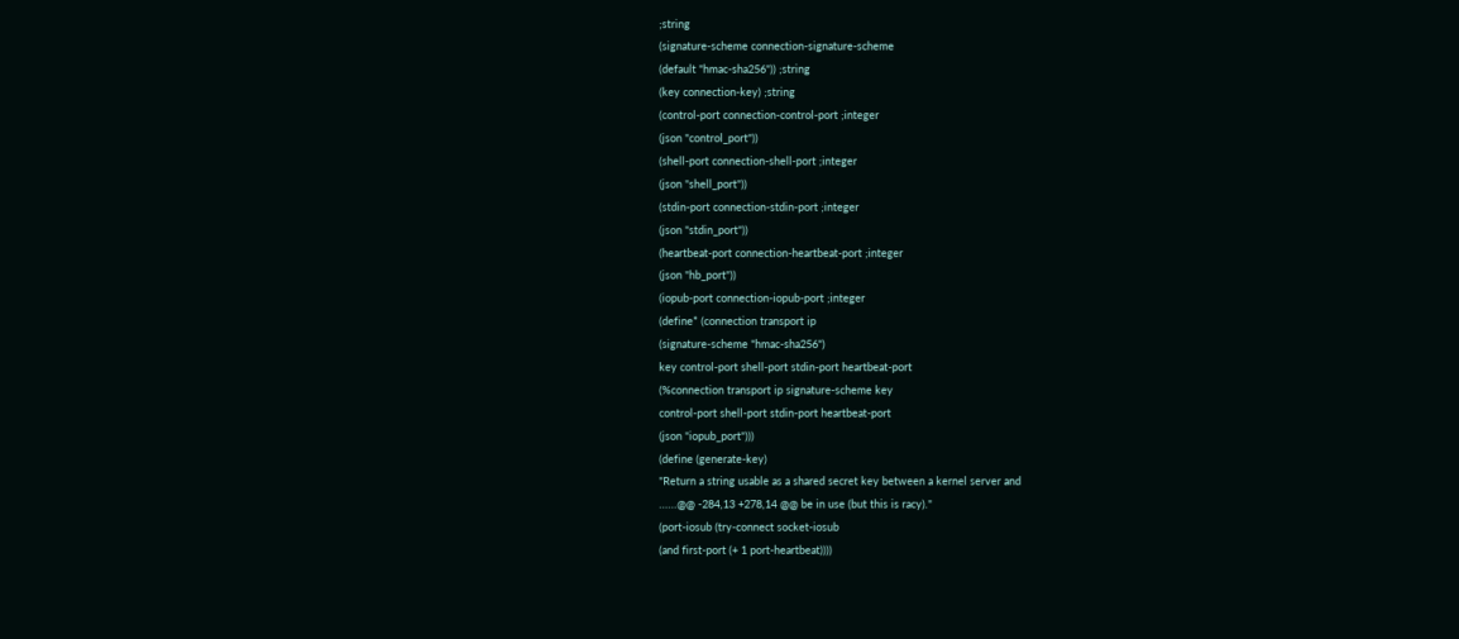;string
(signature-scheme connection-signature-scheme
(default "hmac-sha256")) ;string
(key connection-key) ;string
(control-port connection-control-port ;integer
(json "control_port"))
(shell-port connection-shell-port ;integer
(json "shell_port"))
(stdin-port connection-stdin-port ;integer
(json "stdin_port"))
(heartbeat-port connection-heartbeat-port ;integer
(json "hb_port"))
(iopub-port connection-iopub-port ;integer
(define* (connection transport ip
(signature-scheme "hmac-sha256")
key control-port shell-port stdin-port heartbeat-port
(%connection transport ip signature-scheme key
control-port shell-port stdin-port heartbeat-port
(json "iopub_port")))
(define (generate-key)
"Return a string usable as a shared secret key between a kernel server and
......@@ -284,13 +278,14 @@ be in use (but this is racy)."
(port-iosub (try-connect socket-iosub
(and first-port (+ 1 port-heartbeat))))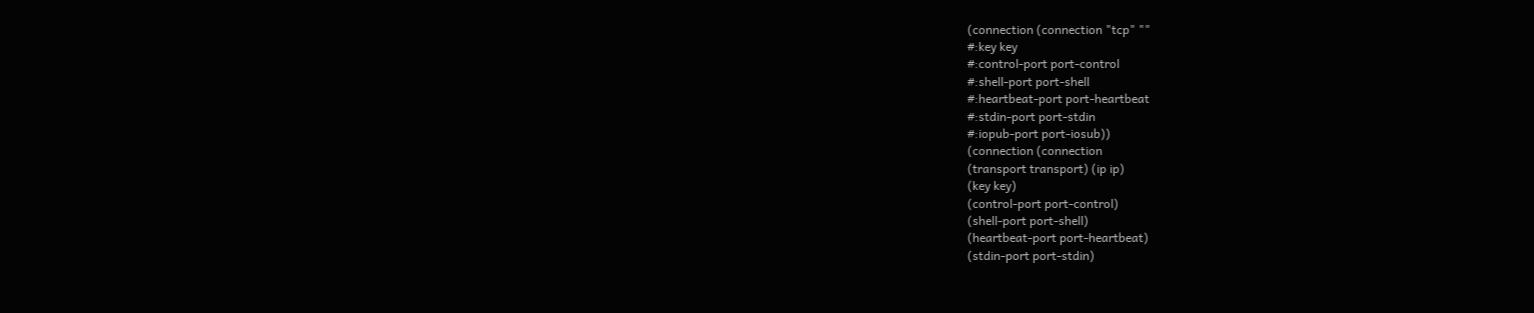(connection (connection "tcp" ""
#:key key
#:control-port port-control
#:shell-port port-shell
#:heartbeat-port port-heartbeat
#:stdin-port port-stdin
#:iopub-port port-iosub))
(connection (connection
(transport transport) (ip ip)
(key key)
(control-port port-control)
(shell-port port-shell)
(heartbeat-port port-heartbeat)
(stdin-port port-stdin)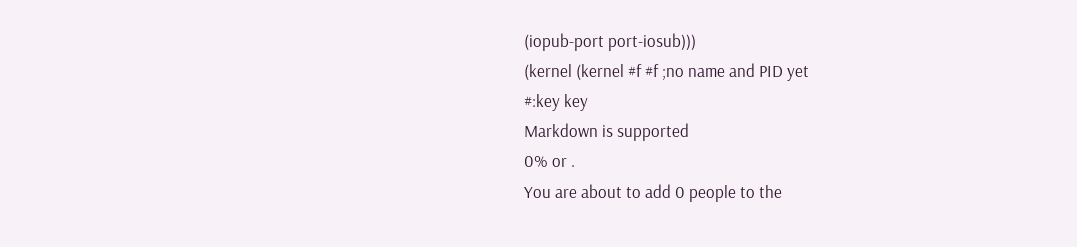(iopub-port port-iosub)))
(kernel (kernel #f #f ;no name and PID yet
#:key key
Markdown is supported
0% or .
You are about to add 0 people to the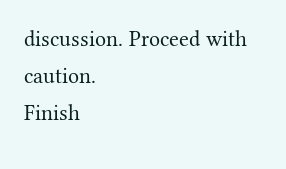discussion. Proceed with caution.
Finish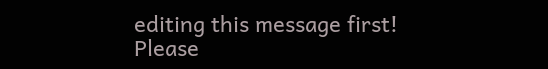editing this message first!
Please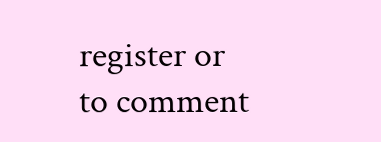register or to comment